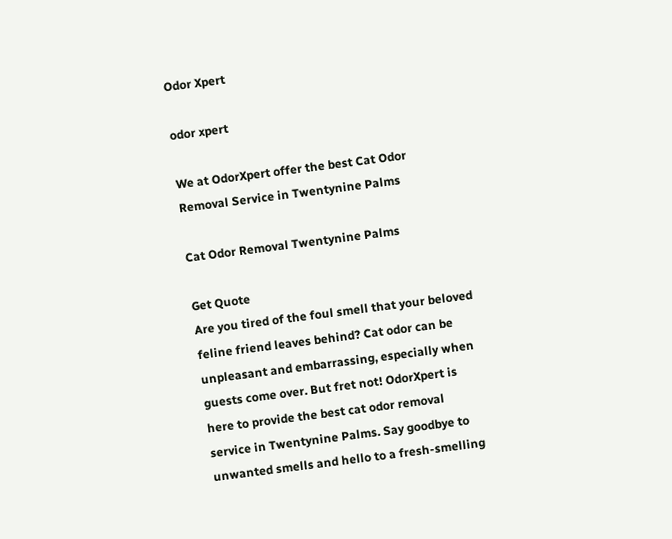Odor Xpert

odor xpert

We at OdorXpert offer the best Cat Odor Removal Service in Twentynine Palms

Cat Odor Removal Twentynine Palms

Get Quote
Are you tired of the foul smell that your beloved feline friend leaves behind? Cat odor can be unpleasant and embarrassing, especially when guests come over. But fret not! OdorXpert is here to provide the best cat odor removal service in Twentynine Palms. Say goodbye to unwanted smells and hello to a fresh-smelling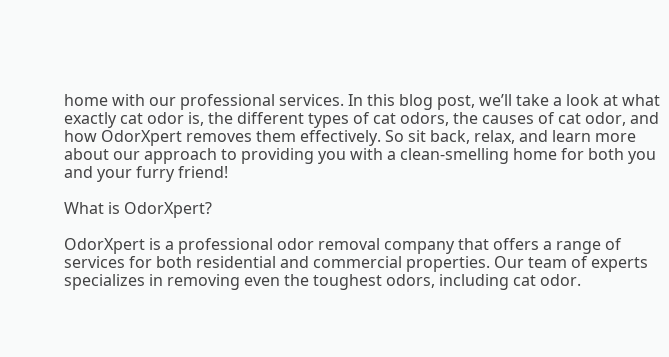home with our professional services. In this blog post, we’ll take a look at what exactly cat odor is, the different types of cat odors, the causes of cat odor, and how OdorXpert removes them effectively. So sit back, relax, and learn more about our approach to providing you with a clean-smelling home for both you and your furry friend!

What is OdorXpert?

OdorXpert is a professional odor removal company that offers a range of services for both residential and commercial properties. Our team of experts specializes in removing even the toughest odors, including cat odor.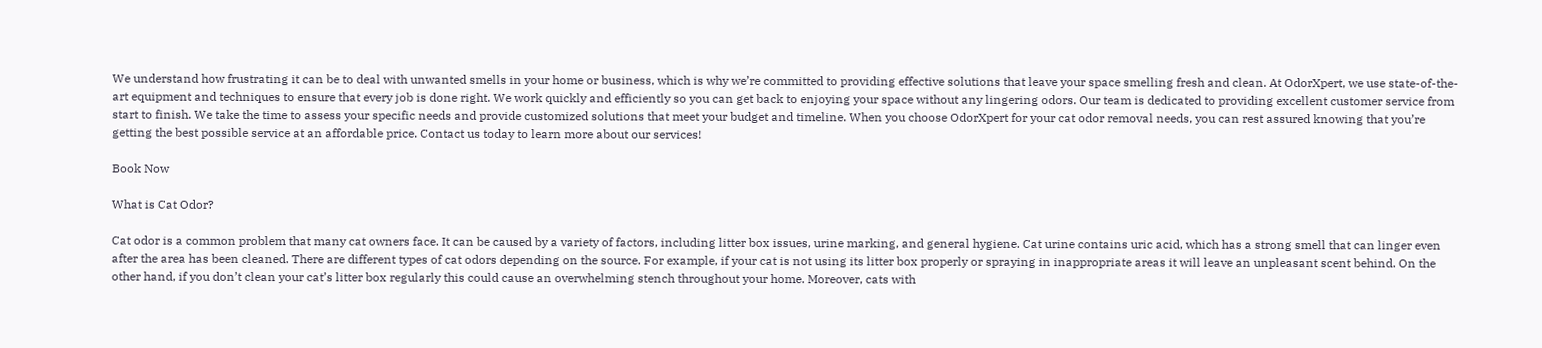We understand how frustrating it can be to deal with unwanted smells in your home or business, which is why we’re committed to providing effective solutions that leave your space smelling fresh and clean. At OdorXpert, we use state-of-the-art equipment and techniques to ensure that every job is done right. We work quickly and efficiently so you can get back to enjoying your space without any lingering odors. Our team is dedicated to providing excellent customer service from start to finish. We take the time to assess your specific needs and provide customized solutions that meet your budget and timeline. When you choose OdorXpert for your cat odor removal needs, you can rest assured knowing that you’re getting the best possible service at an affordable price. Contact us today to learn more about our services!

Book Now

What is Cat Odor?

Cat odor is a common problem that many cat owners face. It can be caused by a variety of factors, including litter box issues, urine marking, and general hygiene. Cat urine contains uric acid, which has a strong smell that can linger even after the area has been cleaned. There are different types of cat odors depending on the source. For example, if your cat is not using its litter box properly or spraying in inappropriate areas it will leave an unpleasant scent behind. On the other hand, if you don’t clean your cat’s litter box regularly this could cause an overwhelming stench throughout your home. Moreover, cats with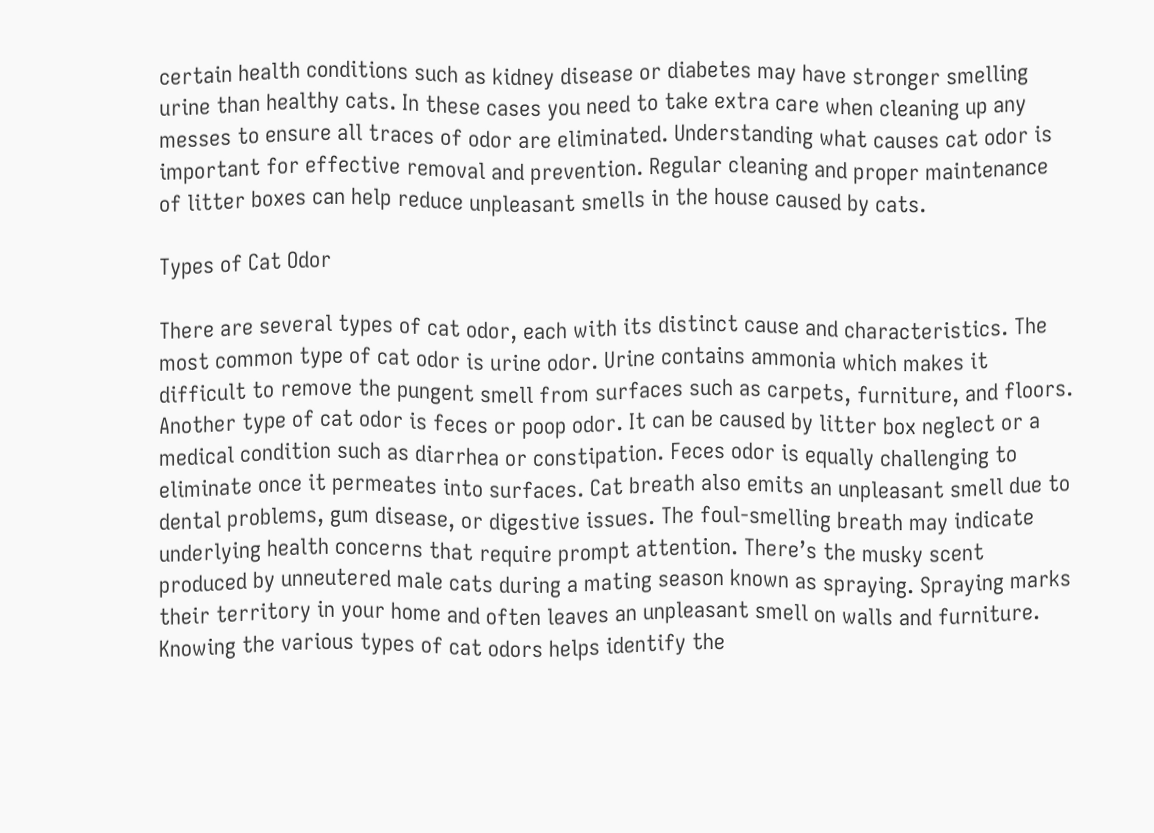certain health conditions such as kidney disease or diabetes may have stronger smelling urine than healthy cats. In these cases you need to take extra care when cleaning up any messes to ensure all traces of odor are eliminated. Understanding what causes cat odor is important for effective removal and prevention. Regular cleaning and proper maintenance of litter boxes can help reduce unpleasant smells in the house caused by cats.

Types of Cat Odor

There are several types of cat odor, each with its distinct cause and characteristics. The most common type of cat odor is urine odor. Urine contains ammonia which makes it difficult to remove the pungent smell from surfaces such as carpets, furniture, and floors. Another type of cat odor is feces or poop odor. It can be caused by litter box neglect or a medical condition such as diarrhea or constipation. Feces odor is equally challenging to eliminate once it permeates into surfaces. Cat breath also emits an unpleasant smell due to dental problems, gum disease, or digestive issues. The foul-smelling breath may indicate underlying health concerns that require prompt attention. There’s the musky scent produced by unneutered male cats during a mating season known as spraying. Spraying marks their territory in your home and often leaves an unpleasant smell on walls and furniture. Knowing the various types of cat odors helps identify the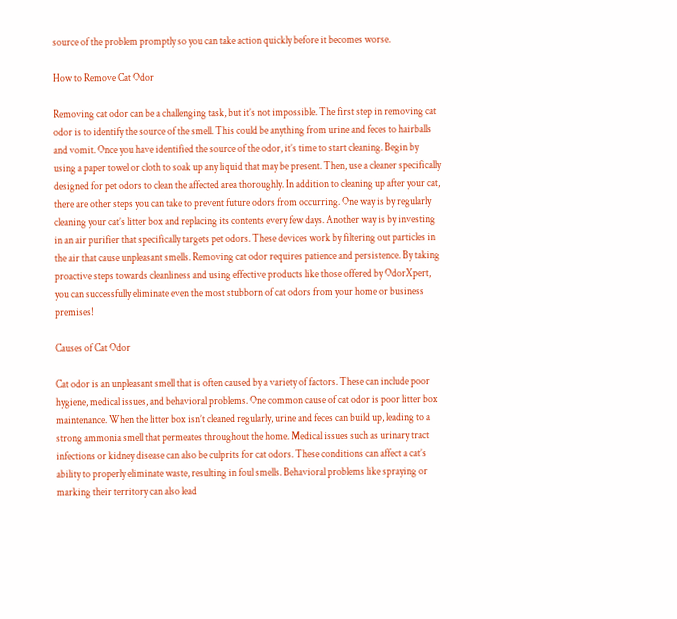source of the problem promptly so you can take action quickly before it becomes worse.

How to Remove Cat Odor

Removing cat odor can be a challenging task, but it’s not impossible. The first step in removing cat odor is to identify the source of the smell. This could be anything from urine and feces to hairballs and vomit. Once you have identified the source of the odor, it’s time to start cleaning. Begin by using a paper towel or cloth to soak up any liquid that may be present. Then, use a cleaner specifically designed for pet odors to clean the affected area thoroughly. In addition to cleaning up after your cat, there are other steps you can take to prevent future odors from occurring. One way is by regularly cleaning your cat’s litter box and replacing its contents every few days. Another way is by investing in an air purifier that specifically targets pet odors. These devices work by filtering out particles in the air that cause unpleasant smells. Removing cat odor requires patience and persistence. By taking proactive steps towards cleanliness and using effective products like those offered by OdorXpert, you can successfully eliminate even the most stubborn of cat odors from your home or business premises!

Causes of Cat Odor

Cat odor is an unpleasant smell that is often caused by a variety of factors. These can include poor hygiene, medical issues, and behavioral problems. One common cause of cat odor is poor litter box maintenance. When the litter box isn’t cleaned regularly, urine and feces can build up, leading to a strong ammonia smell that permeates throughout the home. Medical issues such as urinary tract infections or kidney disease can also be culprits for cat odors. These conditions can affect a cat’s ability to properly eliminate waste, resulting in foul smells. Behavioral problems like spraying or marking their territory can also lead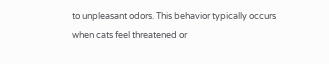to unpleasant odors. This behavior typically occurs when cats feel threatened or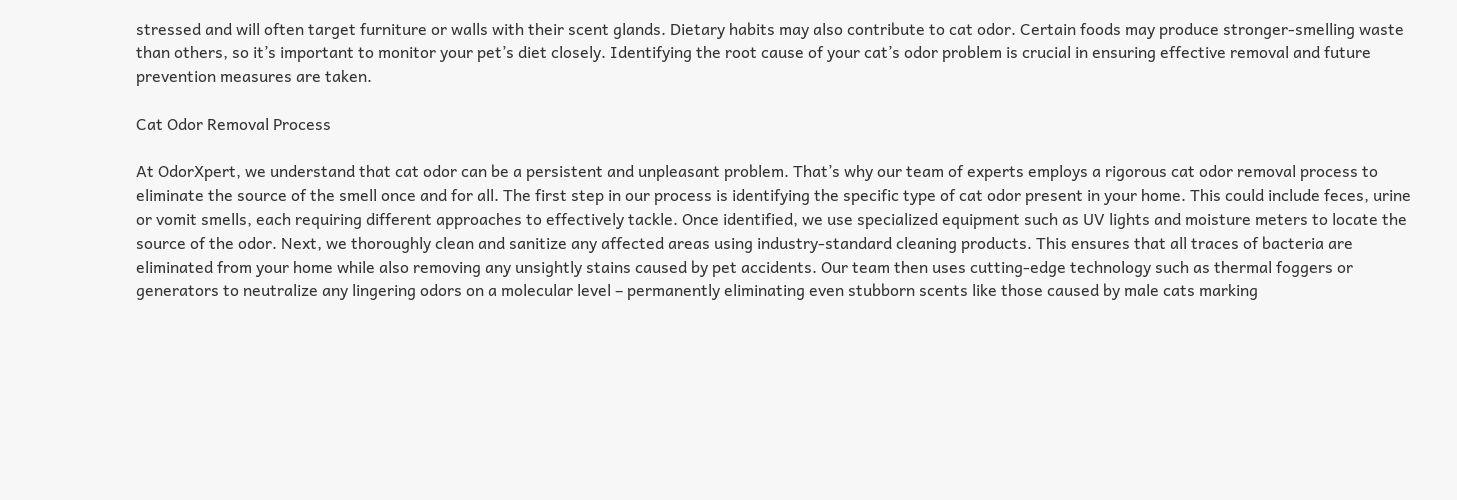stressed and will often target furniture or walls with their scent glands. Dietary habits may also contribute to cat odor. Certain foods may produce stronger-smelling waste than others, so it’s important to monitor your pet’s diet closely. Identifying the root cause of your cat’s odor problem is crucial in ensuring effective removal and future prevention measures are taken.

Cat Odor Removal Process

At OdorXpert, we understand that cat odor can be a persistent and unpleasant problem. That’s why our team of experts employs a rigorous cat odor removal process to eliminate the source of the smell once and for all. The first step in our process is identifying the specific type of cat odor present in your home. This could include feces, urine or vomit smells, each requiring different approaches to effectively tackle. Once identified, we use specialized equipment such as UV lights and moisture meters to locate the source of the odor. Next, we thoroughly clean and sanitize any affected areas using industry-standard cleaning products. This ensures that all traces of bacteria are eliminated from your home while also removing any unsightly stains caused by pet accidents. Our team then uses cutting-edge technology such as thermal foggers or generators to neutralize any lingering odors on a molecular level – permanently eliminating even stubborn scents like those caused by male cats marking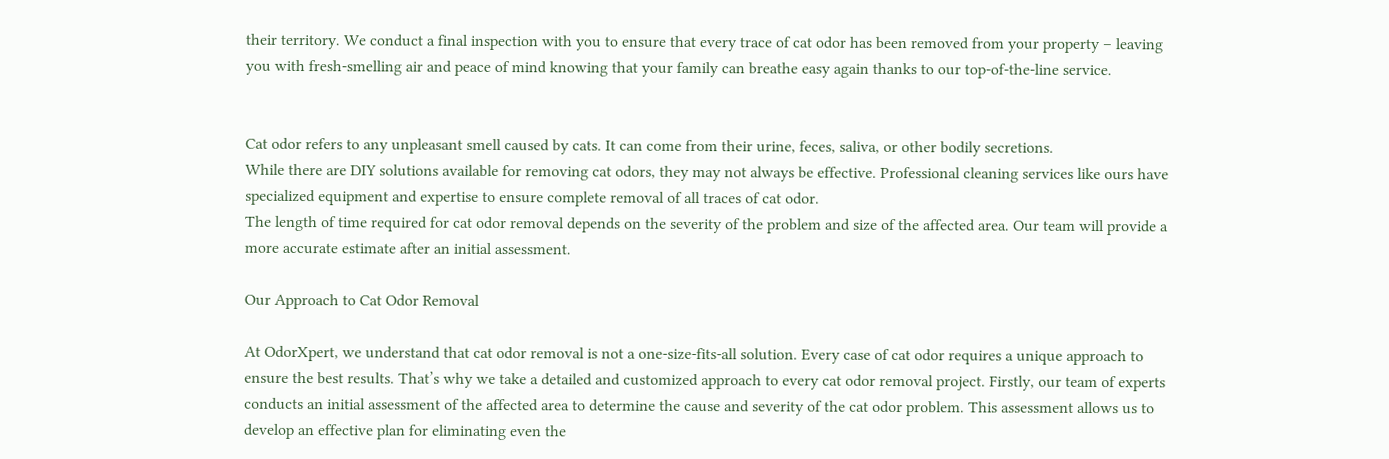their territory. We conduct a final inspection with you to ensure that every trace of cat odor has been removed from your property – leaving you with fresh-smelling air and peace of mind knowing that your family can breathe easy again thanks to our top-of-the-line service.


Cat odor refers to any unpleasant smell caused by cats. It can come from their urine, feces, saliva, or other bodily secretions.
While there are DIY solutions available for removing cat odors, they may not always be effective. Professional cleaning services like ours have specialized equipment and expertise to ensure complete removal of all traces of cat odor.
The length of time required for cat odor removal depends on the severity of the problem and size of the affected area. Our team will provide a more accurate estimate after an initial assessment.

Our Approach to Cat Odor Removal

At OdorXpert, we understand that cat odor removal is not a one-size-fits-all solution. Every case of cat odor requires a unique approach to ensure the best results. That’s why we take a detailed and customized approach to every cat odor removal project. Firstly, our team of experts conducts an initial assessment of the affected area to determine the cause and severity of the cat odor problem. This assessment allows us to develop an effective plan for eliminating even the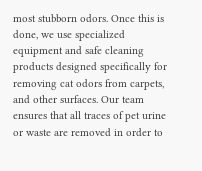most stubborn odors. Once this is done, we use specialized equipment and safe cleaning products designed specifically for removing cat odors from carpets, and other surfaces. Our team ensures that all traces of pet urine or waste are removed in order to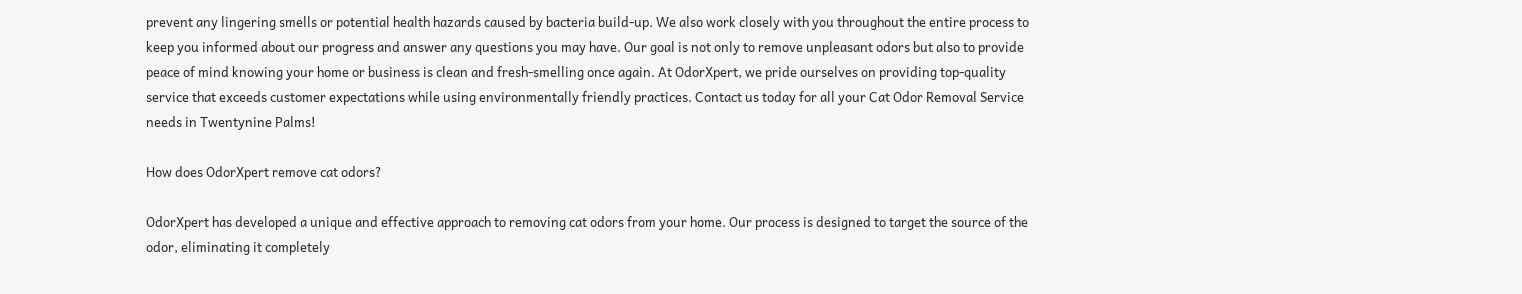prevent any lingering smells or potential health hazards caused by bacteria build-up. We also work closely with you throughout the entire process to keep you informed about our progress and answer any questions you may have. Our goal is not only to remove unpleasant odors but also to provide peace of mind knowing your home or business is clean and fresh-smelling once again. At OdorXpert, we pride ourselves on providing top-quality service that exceeds customer expectations while using environmentally friendly practices. Contact us today for all your Cat Odor Removal Service needs in Twentynine Palms!

How does OdorXpert remove cat odors?

OdorXpert has developed a unique and effective approach to removing cat odors from your home. Our process is designed to target the source of the odor, eliminating it completely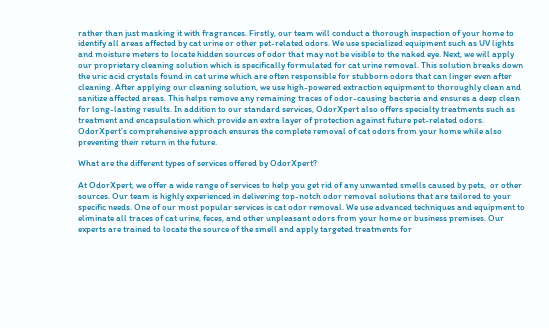rather than just masking it with fragrances. Firstly, our team will conduct a thorough inspection of your home to identify all areas affected by cat urine or other pet-related odors. We use specialized equipment such as UV lights and moisture meters to locate hidden sources of odor that may not be visible to the naked eye. Next, we will apply our proprietary cleaning solution which is specifically formulated for cat urine removal. This solution breaks down the uric acid crystals found in cat urine which are often responsible for stubborn odors that can linger even after cleaning. After applying our cleaning solution, we use high-powered extraction equipment to thoroughly clean and sanitize affected areas. This helps remove any remaining traces of odor-causing bacteria and ensures a deep clean for long-lasting results. In addition to our standard services, OdorXpert also offers specialty treatments such as treatment and encapsulation which provide an extra layer of protection against future pet-related odors. OdorXpert’s comprehensive approach ensures the complete removal of cat odors from your home while also preventing their return in the future.

What are the different types of services offered by OdorXpert?

At OdorXpert, we offer a wide range of services to help you get rid of any unwanted smells caused by pets,  or other sources. Our team is highly experienced in delivering top-notch odor removal solutions that are tailored to your specific needs. One of our most popular services is cat odor removal. We use advanced techniques and equipment to eliminate all traces of cat urine, feces, and other unpleasant odors from your home or business premises. Our experts are trained to locate the source of the smell and apply targeted treatments for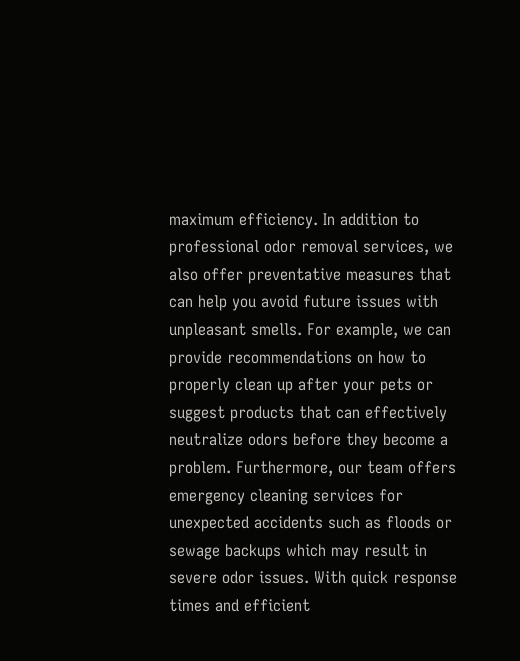maximum efficiency. In addition to professional odor removal services, we also offer preventative measures that can help you avoid future issues with unpleasant smells. For example, we can provide recommendations on how to properly clean up after your pets or suggest products that can effectively neutralize odors before they become a problem. Furthermore, our team offers emergency cleaning services for unexpected accidents such as floods or sewage backups which may result in severe odor issues. With quick response times and efficient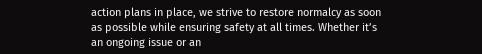action plans in place, we strive to restore normalcy as soon as possible while ensuring safety at all times. Whether it’s an ongoing issue or an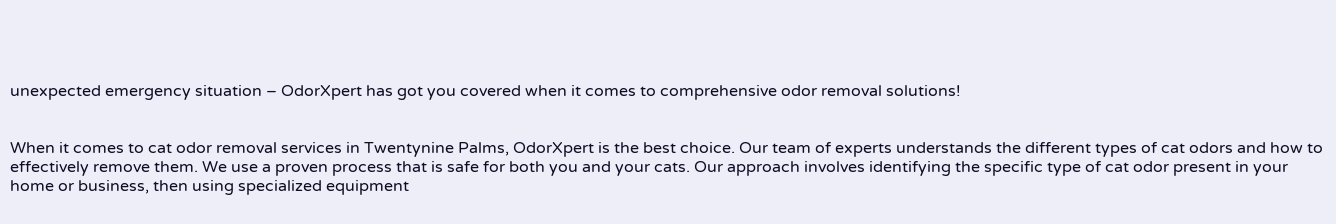unexpected emergency situation – OdorXpert has got you covered when it comes to comprehensive odor removal solutions!


When it comes to cat odor removal services in Twentynine Palms, OdorXpert is the best choice. Our team of experts understands the different types of cat odors and how to effectively remove them. We use a proven process that is safe for both you and your cats. Our approach involves identifying the specific type of cat odor present in your home or business, then using specialized equipment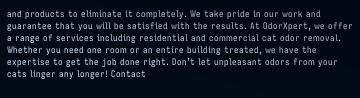and products to eliminate it completely. We take pride in our work and guarantee that you will be satisfied with the results. At OdorXpert, we offer a range of services including residential and commercial cat odor removal. Whether you need one room or an entire building treated, we have the expertise to get the job done right. Don’t let unpleasant odors from your cats linger any longer! Contact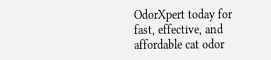OdorXpert today for fast, effective, and affordable cat odor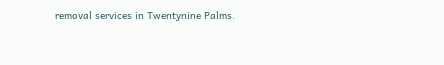removal services in Twentynine Palms.